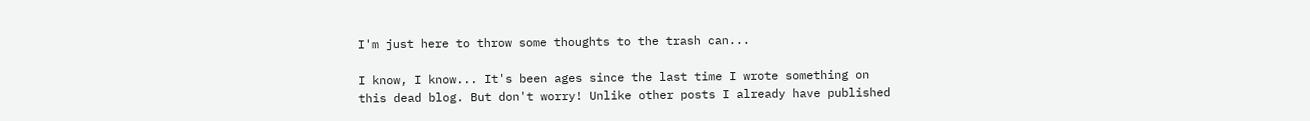I'm just here to throw some thoughts to the trash can...

I know, I know... It's been ages since the last time I wrote something on this dead blog. But don't worry! Unlike other posts I already have published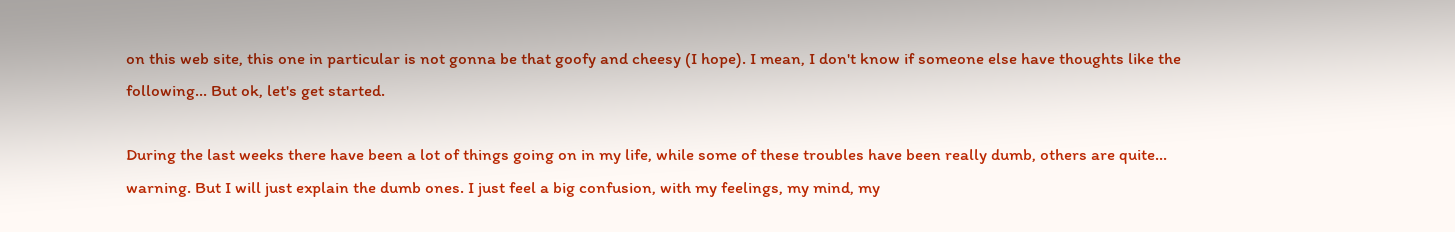on this web site, this one in particular is not gonna be that goofy and cheesy (I hope). I mean, I don't know if someone else have thoughts like the following... But ok, let's get started.

During the last weeks there have been a lot of things going on in my life, while some of these troubles have been really dumb, others are quite... warning. But I will just explain the dumb ones. I just feel a big confusion, with my feelings, my mind, my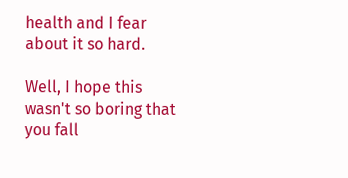health and I fear about it so hard.

Well, I hope this wasn't so boring that you fall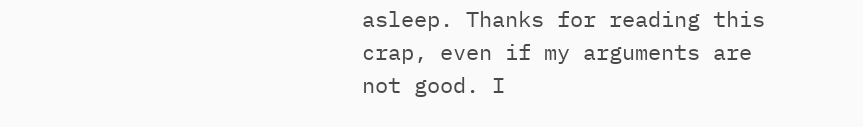asleep. Thanks for reading this crap, even if my arguments are not good. I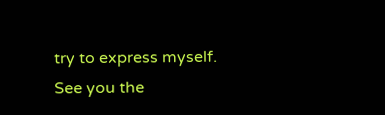try to express myself. See you the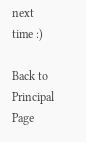next time :)

Back to Principal Page